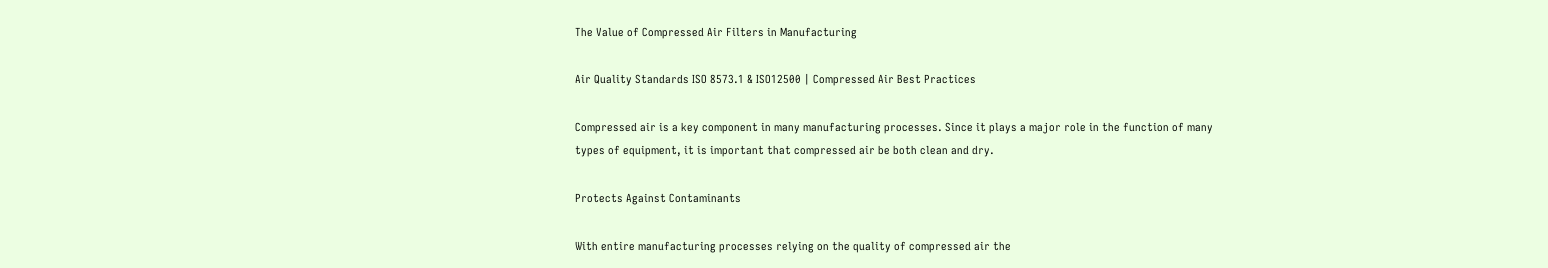The Value of Compressed Air Filters in Manufacturing

Air Quality Standards ISO 8573.1 & ISO12500 | Compressed Air Best Practices

Compressed air is a key component in many manufacturing processes. Since it plays a major role in the function of many types of equipment, it is important that compressed air be both clean and dry.

Protects Against Contaminants

With entire manufacturing processes relying on the quality of compressed air the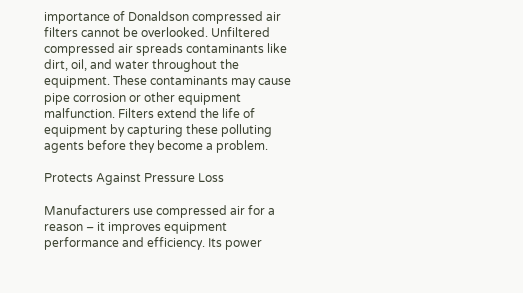importance of Donaldson compressed air filters cannot be overlooked. Unfiltered compressed air spreads contaminants like dirt, oil, and water throughout the equipment. These contaminants may cause pipe corrosion or other equipment malfunction. Filters extend the life of equipment by capturing these polluting agents before they become a problem.

Protects Against Pressure Loss

Manufacturers use compressed air for a reason – it improves equipment performance and efficiency. Its power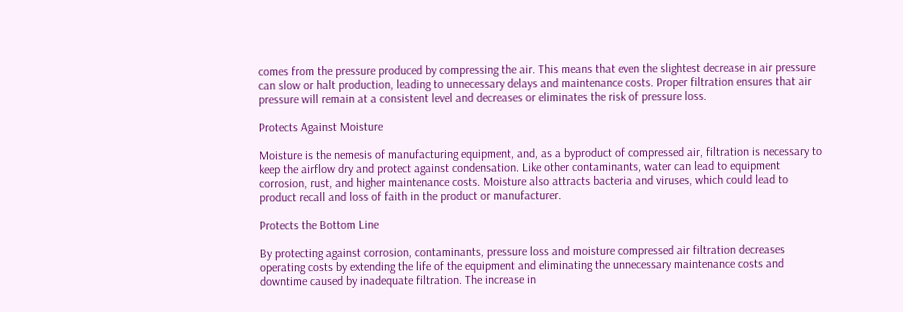comes from the pressure produced by compressing the air. This means that even the slightest decrease in air pressure can slow or halt production, leading to unnecessary delays and maintenance costs. Proper filtration ensures that air pressure will remain at a consistent level and decreases or eliminates the risk of pressure loss.

Protects Against Moisture

Moisture is the nemesis of manufacturing equipment, and, as a byproduct of compressed air, filtration is necessary to keep the airflow dry and protect against condensation. Like other contaminants, water can lead to equipment corrosion, rust, and higher maintenance costs. Moisture also attracts bacteria and viruses, which could lead to product recall and loss of faith in the product or manufacturer.

Protects the Bottom Line

By protecting against corrosion, contaminants, pressure loss and moisture compressed air filtration decreases operating costs by extending the life of the equipment and eliminating the unnecessary maintenance costs and downtime caused by inadequate filtration. The increase in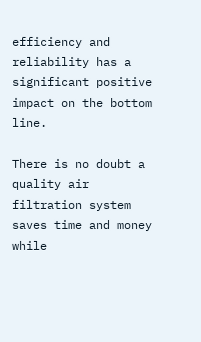efficiency and reliability has a significant positive impact on the bottom line.

There is no doubt a quality air filtration system saves time and money while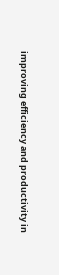improving efficiency and productivity in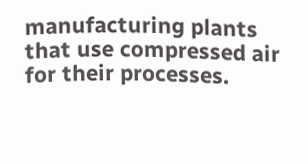manufacturing plants that use compressed air for their processes.